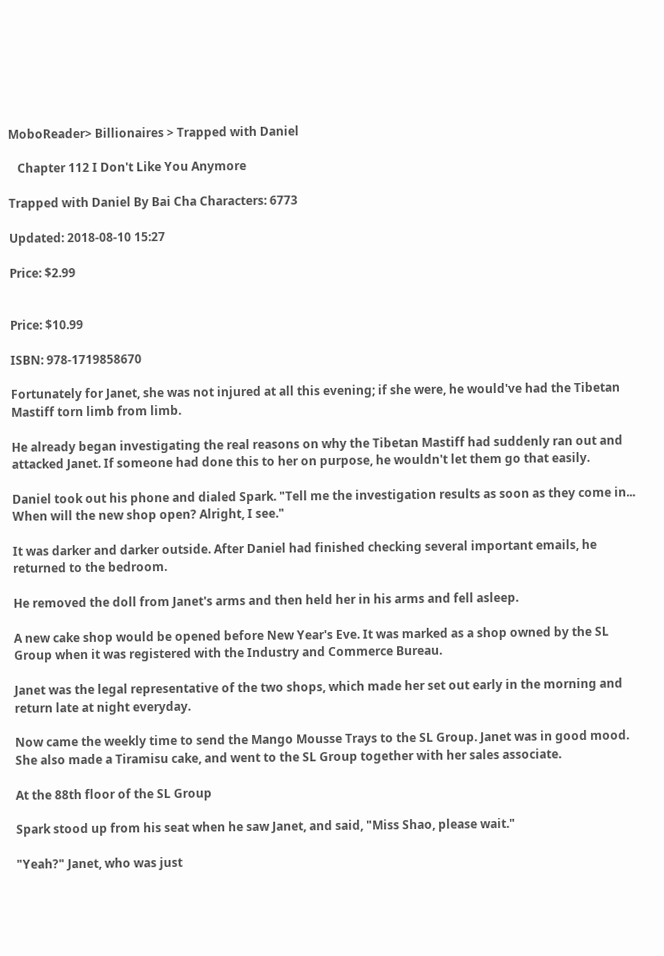MoboReader> Billionaires > Trapped with Daniel

   Chapter 112 I Don't Like You Anymore

Trapped with Daniel By Bai Cha Characters: 6773

Updated: 2018-08-10 15:27

Price: $2.99


Price: $10.99

ISBN: 978-1719858670

Fortunately for Janet, she was not injured at all this evening; if she were, he would've had the Tibetan Mastiff torn limb from limb.

He already began investigating the real reasons on why the Tibetan Mastiff had suddenly ran out and attacked Janet. If someone had done this to her on purpose, he wouldn't let them go that easily.

Daniel took out his phone and dialed Spark. "Tell me the investigation results as soon as they come in... When will the new shop open? Alright, I see."

It was darker and darker outside. After Daniel had finished checking several important emails, he returned to the bedroom.

He removed the doll from Janet's arms and then held her in his arms and fell asleep.

A new cake shop would be opened before New Year's Eve. It was marked as a shop owned by the SL Group when it was registered with the Industry and Commerce Bureau.

Janet was the legal representative of the two shops, which made her set out early in the morning and return late at night everyday.

Now came the weekly time to send the Mango Mousse Trays to the SL Group. Janet was in good mood. She also made a Tiramisu cake, and went to the SL Group together with her sales associate.

At the 88th floor of the SL Group

Spark stood up from his seat when he saw Janet, and said, "Miss Shao, please wait."

"Yeah?" Janet, who was just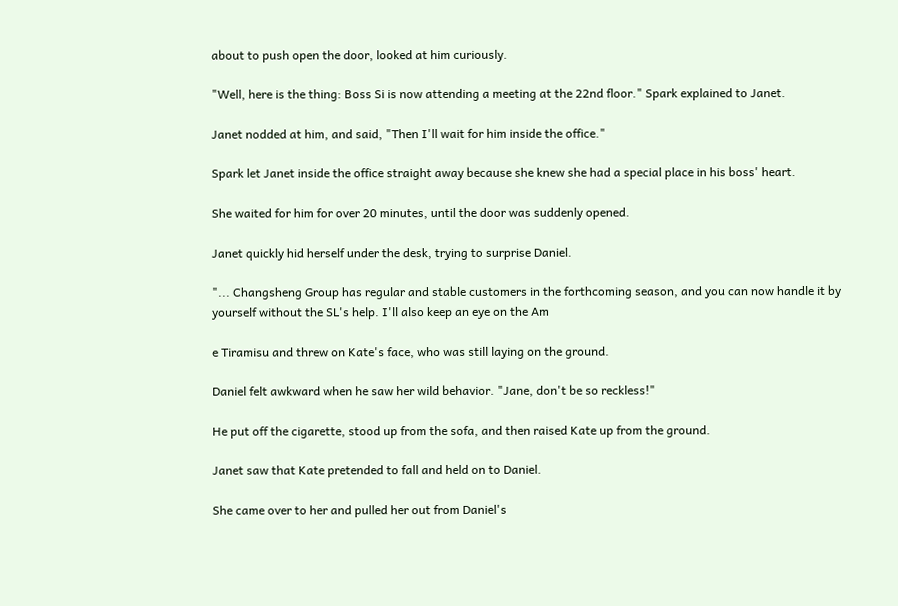about to push open the door, looked at him curiously.

"Well, here is the thing: Boss Si is now attending a meeting at the 22nd floor." Spark explained to Janet.

Janet nodded at him, and said, "Then I'll wait for him inside the office."

Spark let Janet inside the office straight away because she knew she had a special place in his boss' heart.

She waited for him for over 20 minutes, until the door was suddenly opened.

Janet quickly hid herself under the desk, trying to surprise Daniel.

"... Changsheng Group has regular and stable customers in the forthcoming season, and you can now handle it by yourself without the SL's help. I'll also keep an eye on the Am

e Tiramisu and threw on Kate's face, who was still laying on the ground.

Daniel felt awkward when he saw her wild behavior. "Jane, don't be so reckless!"

He put off the cigarette, stood up from the sofa, and then raised Kate up from the ground.

Janet saw that Kate pretended to fall and held on to Daniel.

She came over to her and pulled her out from Daniel's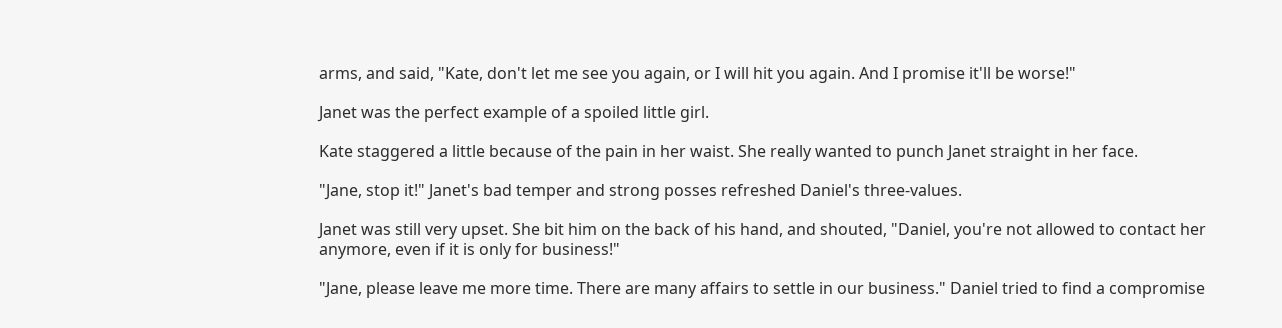arms, and said, "Kate, don't let me see you again, or I will hit you again. And I promise it'll be worse!"

Janet was the perfect example of a spoiled little girl.

Kate staggered a little because of the pain in her waist. She really wanted to punch Janet straight in her face.

"Jane, stop it!" Janet's bad temper and strong posses refreshed Daniel's three-values.

Janet was still very upset. She bit him on the back of his hand, and shouted, "Daniel, you're not allowed to contact her anymore, even if it is only for business!"

"Jane, please leave me more time. There are many affairs to settle in our business." Daniel tried to find a compromise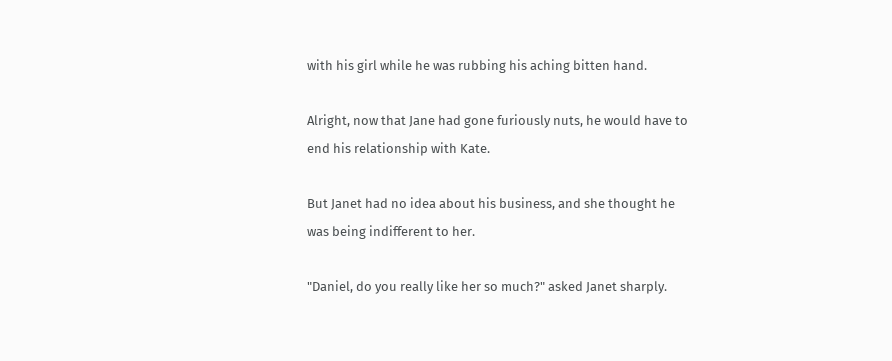with his girl while he was rubbing his aching bitten hand.

Alright, now that Jane had gone furiously nuts, he would have to end his relationship with Kate.

But Janet had no idea about his business, and she thought he was being indifferent to her.

"Daniel, do you really like her so much?" asked Janet sharply.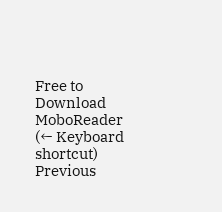Free to Download MoboReader
(← Keyboard shortcut) Previous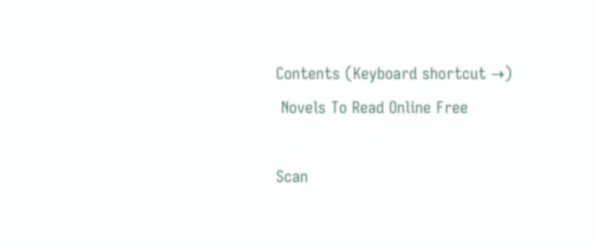Contents (Keyboard shortcut →)
 Novels To Read Online Free

Scan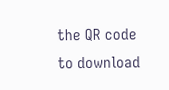the QR code to download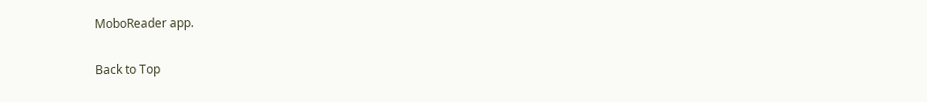MoboReader app.

Back to Top